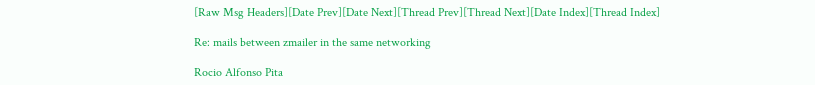[Raw Msg Headers][Date Prev][Date Next][Thread Prev][Thread Next][Date Index][Thread Index]

Re: mails between zmailer in the same networking

Rocio Alfonso Pita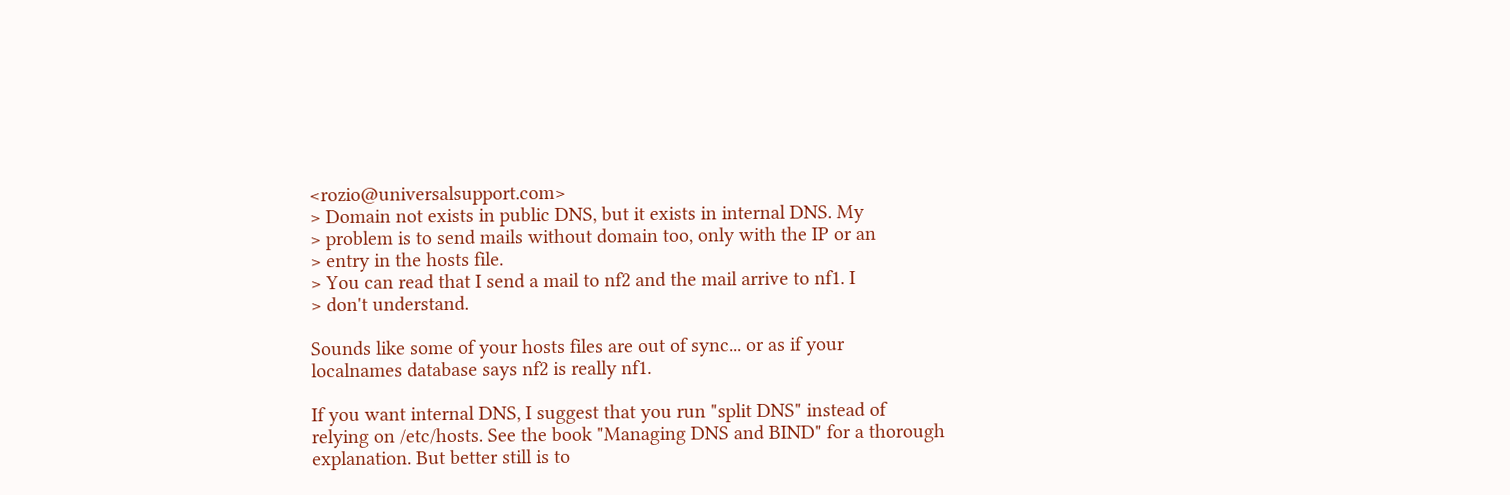<rozio@universalsupport.com>
> Domain not exists in public DNS, but it exists in internal DNS. My
> problem is to send mails without domain too, only with the IP or an
> entry in the hosts file.
> You can read that I send a mail to nf2 and the mail arrive to nf1. I
> don't understand.

Sounds like some of your hosts files are out of sync... or as if your
localnames database says nf2 is really nf1.

If you want internal DNS, I suggest that you run "split DNS" instead of
relying on /etc/hosts. See the book "Managing DNS and BIND" for a thorough
explanation. But better still is to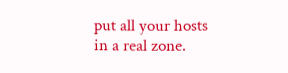put all your hosts in a real zone.